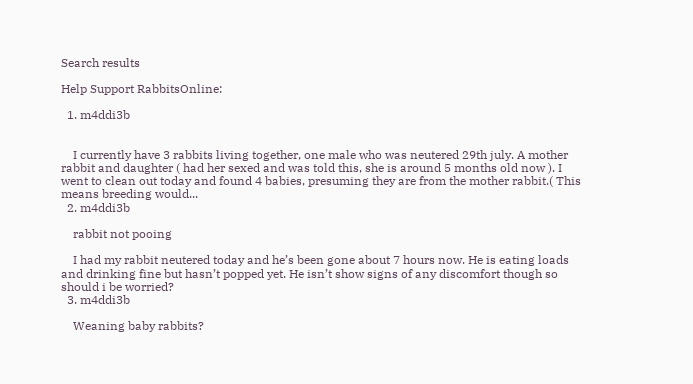Search results

Help Support RabbitsOnline:

  1. m4ddi3b


    I currently have 3 rabbits living together, one male who was neutered 29th july. A mother rabbit and daughter ( had her sexed and was told this, she is around 5 months old now ). I went to clean out today and found 4 babies, presuming they are from the mother rabbit.( This means breeding would...
  2. m4ddi3b

    rabbit not pooing

    I had my rabbit neutered today and he’s been gone about 7 hours now. He is eating loads and drinking fine but hasn’t popped yet. He isn’t show signs of any discomfort though so should i be worried?
  3. m4ddi3b

    Weaning baby rabbits?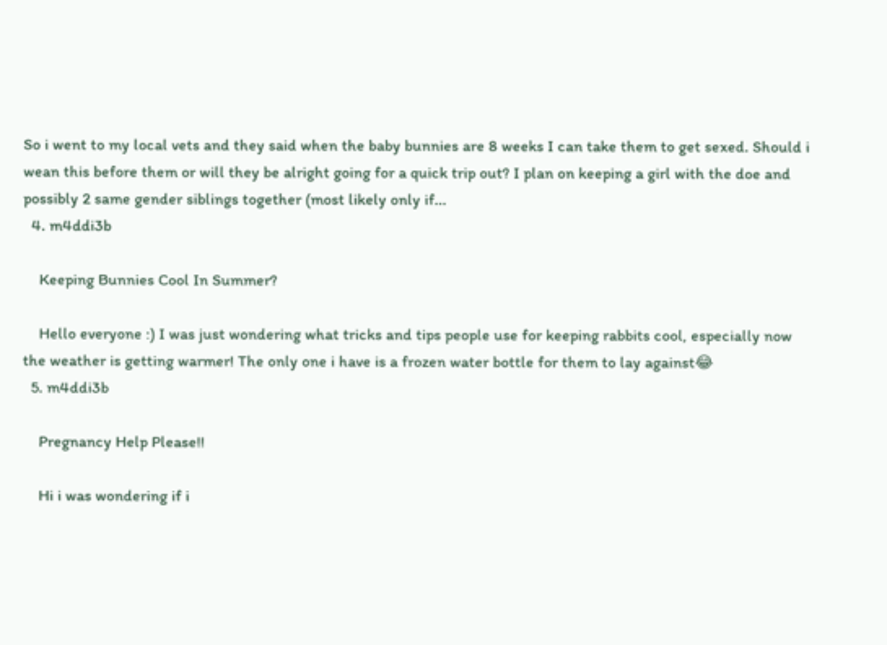So i went to my local vets and they said when the baby bunnies are 8 weeks I can take them to get sexed. Should i wean this before them or will they be alright going for a quick trip out? I plan on keeping a girl with the doe and possibly 2 same gender siblings together (most likely only if...
  4. m4ddi3b

    Keeping Bunnies Cool In Summer?

    Hello everyone :) I was just wondering what tricks and tips people use for keeping rabbits cool, especially now the weather is getting warmer! The only one i have is a frozen water bottle for them to lay against😂
  5. m4ddi3b

    Pregnancy Help Please!!

    Hi i was wondering if i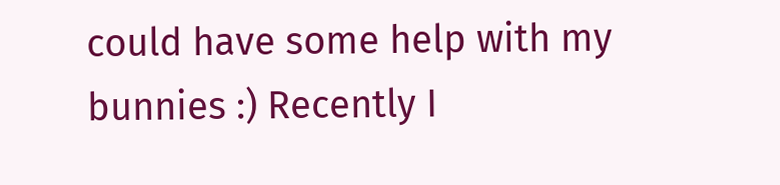could have some help with my bunnies :) Recently I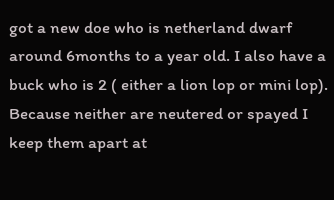got a new doe who is netherland dwarf around 6months to a year old. I also have a buck who is 2 ( either a lion lop or mini lop). Because neither are neutered or spayed I keep them apart at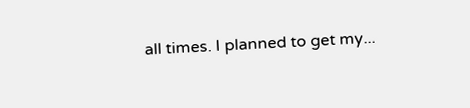all times. I planned to get my...